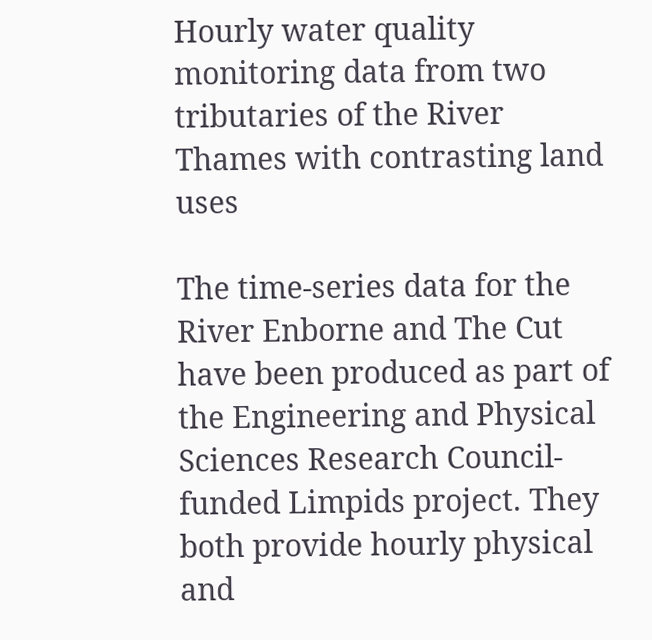Hourly water quality monitoring data from two tributaries of the River Thames with contrasting land uses

The time-series data for the River Enborne and The Cut have been produced as part of the Engineering and Physical Sciences Research Council-funded Limpids project. They both provide hourly physical and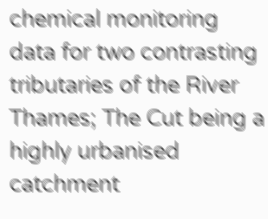chemical monitoring data for two contrasting tributaries of the River Thames; The Cut being a highly urbanised catchment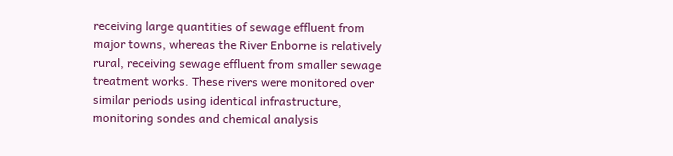receiving large quantities of sewage effluent from major towns, whereas the River Enborne is relatively rural, receiving sewage effluent from smaller sewage treatment works. These rivers were monitored over similar periods using identical infrastructure, monitoring sondes and chemical analysis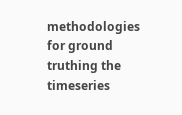methodologies for ground truthing the timeseries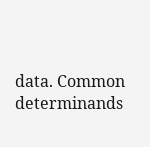data. Common determinands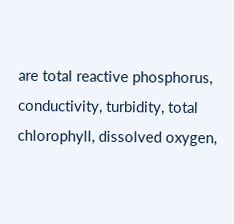are total reactive phosphorus, conductivity, turbidity, total chlorophyll, dissolved oxygen,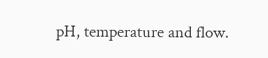pH, temperature and flow.